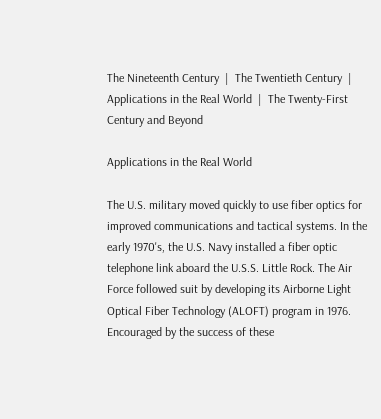The Nineteenth Century  |  The Twentieth Century  |  Applications in the Real World  |  The Twenty-First Century and Beyond

Applications in the Real World

The U.S. military moved quickly to use fiber optics for improved communications and tactical systems. In the early 1970's, the U.S. Navy installed a fiber optic telephone link aboard the U.S.S. Little Rock. The Air Force followed suit by developing its Airborne Light Optical Fiber Technology (ALOFT) program in 1976. Encouraged by the success of these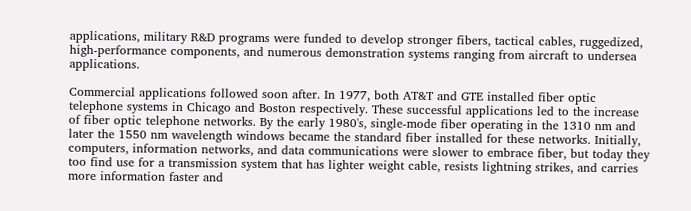applications, military R&D programs were funded to develop stronger fibers, tactical cables, ruggedized, high-performance components, and numerous demonstration systems ranging from aircraft to undersea applications.

Commercial applications followed soon after. In 1977, both AT&T and GTE installed fiber optic telephone systems in Chicago and Boston respectively. These successful applications led to the increase of fiber optic telephone networks. By the early 1980's, single-mode fiber operating in the 1310 nm and later the 1550 nm wavelength windows became the standard fiber installed for these networks. Initially, computers, information networks, and data communications were slower to embrace fiber, but today they too find use for a transmission system that has lighter weight cable, resists lightning strikes, and carries more information faster and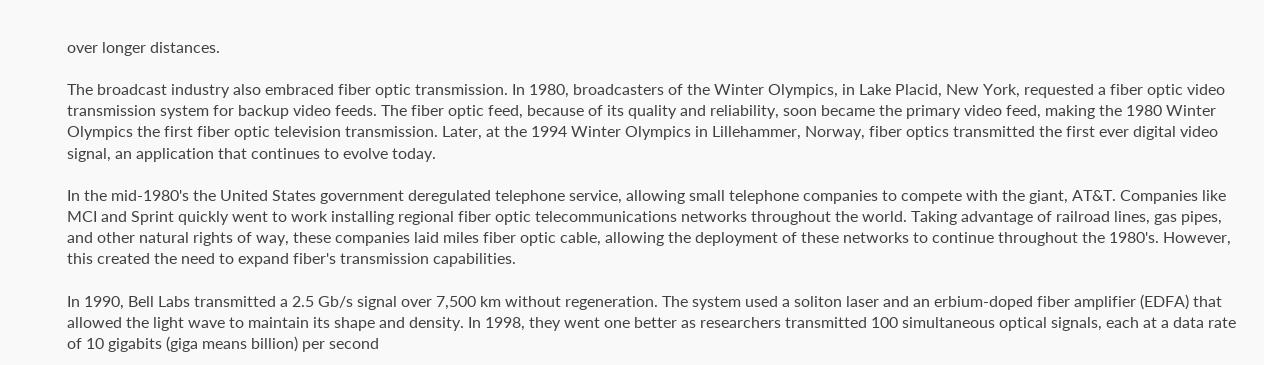over longer distances.

The broadcast industry also embraced fiber optic transmission. In 1980, broadcasters of the Winter Olympics, in Lake Placid, New York, requested a fiber optic video transmission system for backup video feeds. The fiber optic feed, because of its quality and reliability, soon became the primary video feed, making the 1980 Winter Olympics the first fiber optic television transmission. Later, at the 1994 Winter Olympics in Lillehammer, Norway, fiber optics transmitted the first ever digital video signal, an application that continues to evolve today.

In the mid-1980's the United States government deregulated telephone service, allowing small telephone companies to compete with the giant, AT&T. Companies like MCI and Sprint quickly went to work installing regional fiber optic telecommunications networks throughout the world. Taking advantage of railroad lines, gas pipes, and other natural rights of way, these companies laid miles fiber optic cable, allowing the deployment of these networks to continue throughout the 1980's. However, this created the need to expand fiber's transmission capabilities.

In 1990, Bell Labs transmitted a 2.5 Gb/s signal over 7,500 km without regeneration. The system used a soliton laser and an erbium-doped fiber amplifier (EDFA) that allowed the light wave to maintain its shape and density. In 1998, they went one better as researchers transmitted 100 simultaneous optical signals, each at a data rate of 10 gigabits (giga means billion) per second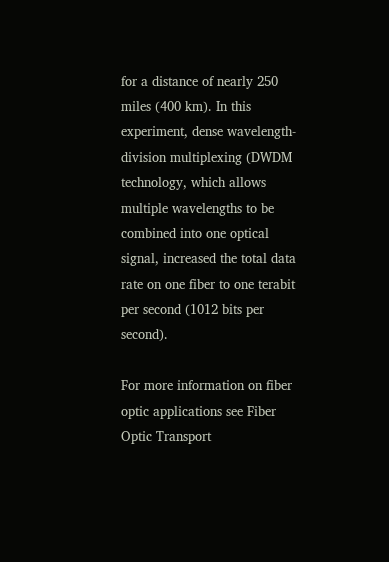for a distance of nearly 250 miles (400 km). In this experiment, dense wavelength-division multiplexing (DWDM technology, which allows multiple wavelengths to be combined into one optical signal, increased the total data rate on one fiber to one terabit per second (1012 bits per second).

For more information on fiber optic applications see Fiber Optic Transport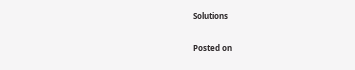Solutions

Posted on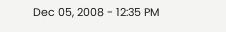Dec 05, 2008 - 12:35 PM